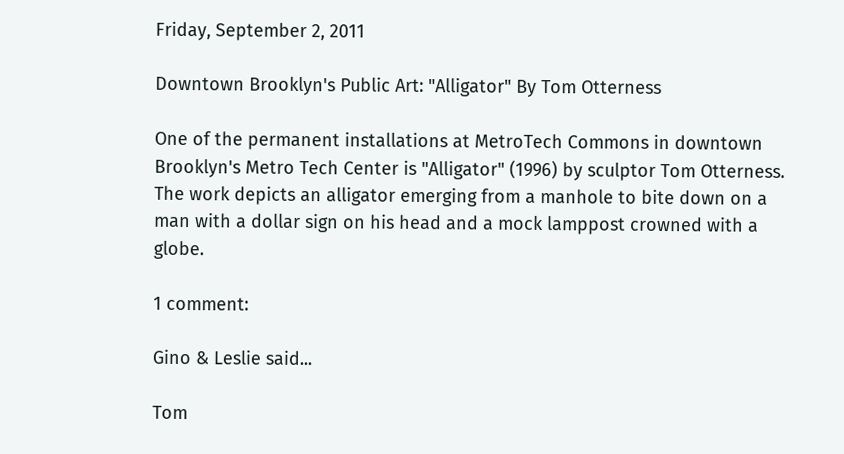Friday, September 2, 2011

Downtown Brooklyn's Public Art: "Alligator" By Tom Otterness

One of the permanent installations at MetroTech Commons in downtown Brooklyn's Metro Tech Center is "Alligator" (1996) by sculptor Tom Otterness. The work depicts an alligator emerging from a manhole to bite down on a man with a dollar sign on his head and a mock lamppost crowned with a globe.

1 comment:

Gino & Leslie said...

Tom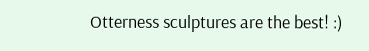Otterness sculptures are the best! :)